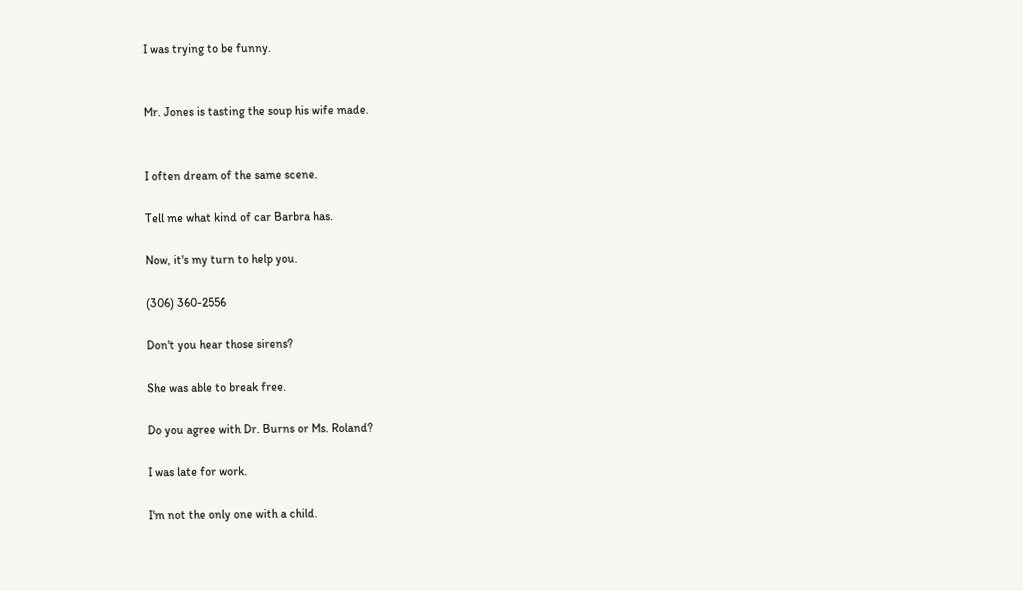I was trying to be funny.


Mr. Jones is tasting the soup his wife made.


I often dream of the same scene.

Tell me what kind of car Barbra has.

Now, it's my turn to help you.

(306) 360-2556

Don't you hear those sirens?

She was able to break free.

Do you agree with Dr. Burns or Ms. Roland?

I was late for work.

I'm not the only one with a child.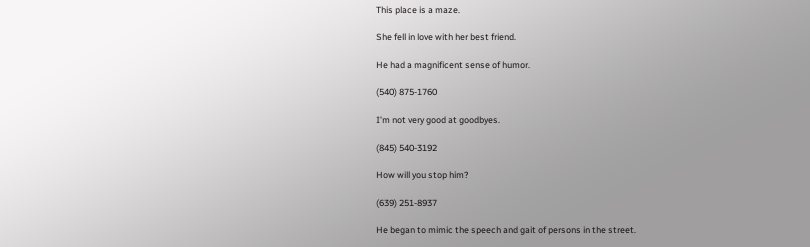This place is a maze.

She fell in love with her best friend.

He had a magnificent sense of humor.

(540) 875-1760

I'm not very good at goodbyes.

(845) 540-3192

How will you stop him?

(639) 251-8937

He began to mimic the speech and gait of persons in the street.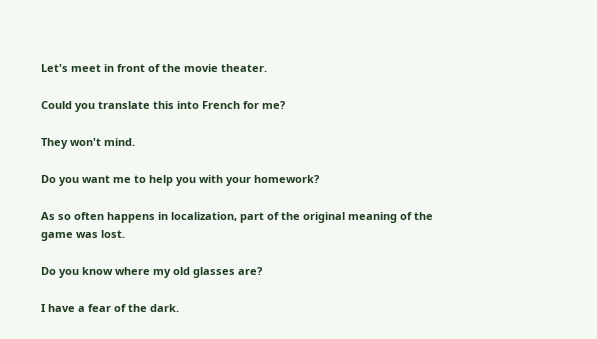Let's meet in front of the movie theater.

Could you translate this into French for me?

They won't mind.

Do you want me to help you with your homework?

As so often happens in localization, part of the original meaning of the game was lost.

Do you know where my old glasses are?

I have a fear of the dark.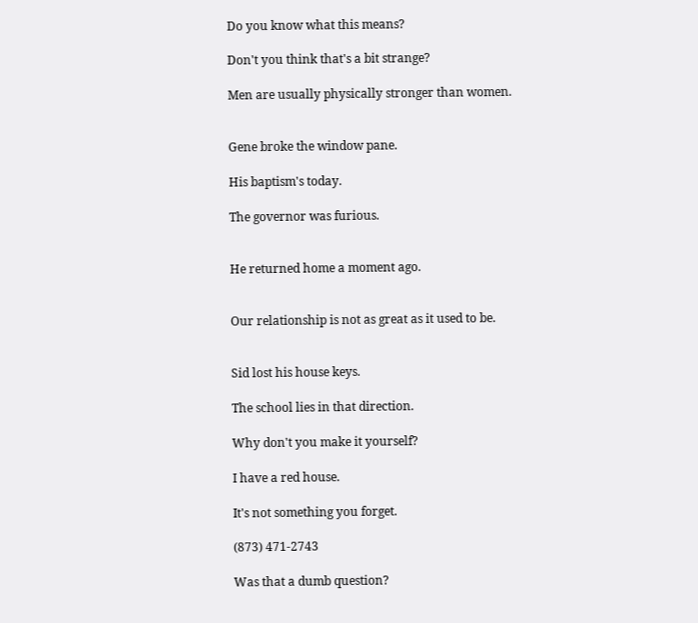Do you know what this means?

Don't you think that's a bit strange?

Men are usually physically stronger than women.


Gene broke the window pane.

His baptism's today.

The governor was furious.


He returned home a moment ago.


Our relationship is not as great as it used to be.


Sid lost his house keys.

The school lies in that direction.

Why don't you make it yourself?

I have a red house.

It's not something you forget.

(873) 471-2743

Was that a dumb question?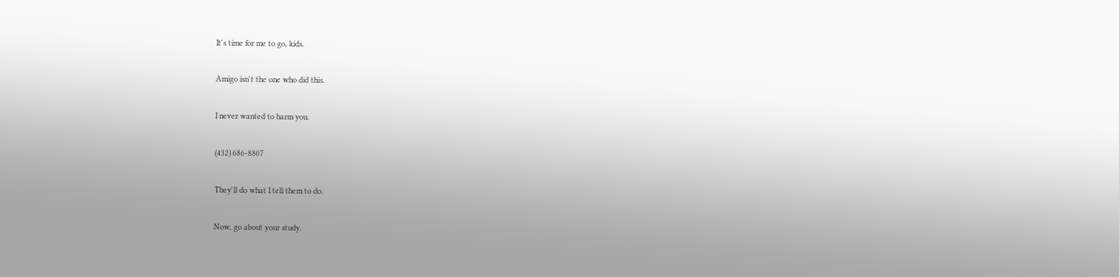It's time for me to go, kids.

Amigo isn't the one who did this.

I never wanted to harm you.

(432) 686-8807

They'll do what I tell them to do.

Now, go about your study.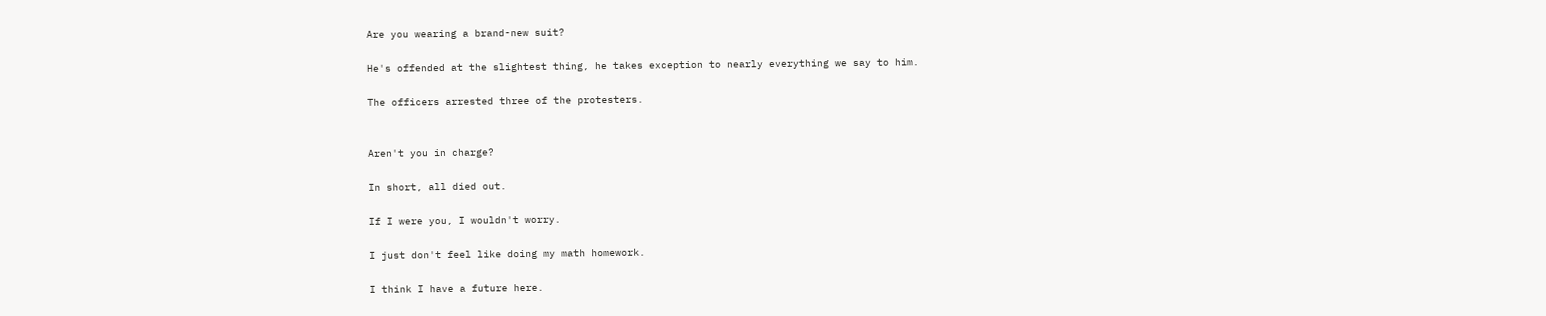Are you wearing a brand-new suit?

He's offended at the slightest thing, he takes exception to nearly everything we say to him.

The officers arrested three of the protesters.


Aren't you in charge?

In short, all died out.

If I were you, I wouldn't worry.

I just don't feel like doing my math homework.

I think I have a future here.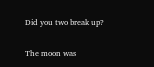Did you two break up?

The moon was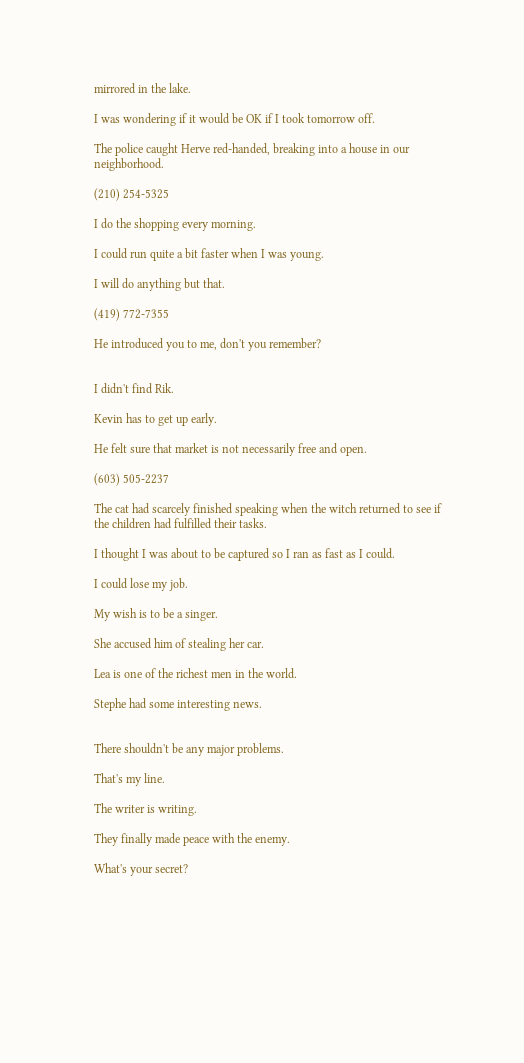mirrored in the lake.

I was wondering if it would be OK if I took tomorrow off.

The police caught Herve red-handed, breaking into a house in our neighborhood.

(210) 254-5325

I do the shopping every morning.

I could run quite a bit faster when I was young.

I will do anything but that.

(419) 772-7355

He introduced you to me, don't you remember?


I didn't find Rik.

Kevin has to get up early.

He felt sure that market is not necessarily free and open.

(603) 505-2237

The cat had scarcely finished speaking when the witch returned to see if the children had fulfilled their tasks.

I thought I was about to be captured so I ran as fast as I could.

I could lose my job.

My wish is to be a singer.

She accused him of stealing her car.

Lea is one of the richest men in the world.

Stephe had some interesting news.


There shouldn't be any major problems.

That's my line.

The writer is writing.

They finally made peace with the enemy.

What's your secret?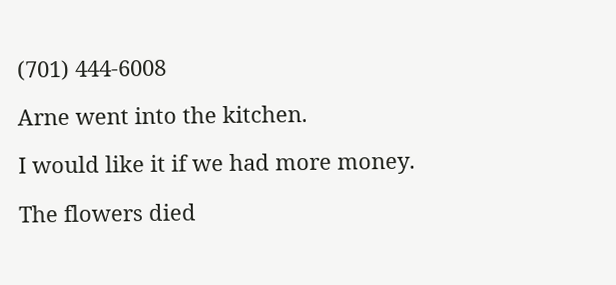(701) 444-6008

Arne went into the kitchen.

I would like it if we had more money.

The flowers died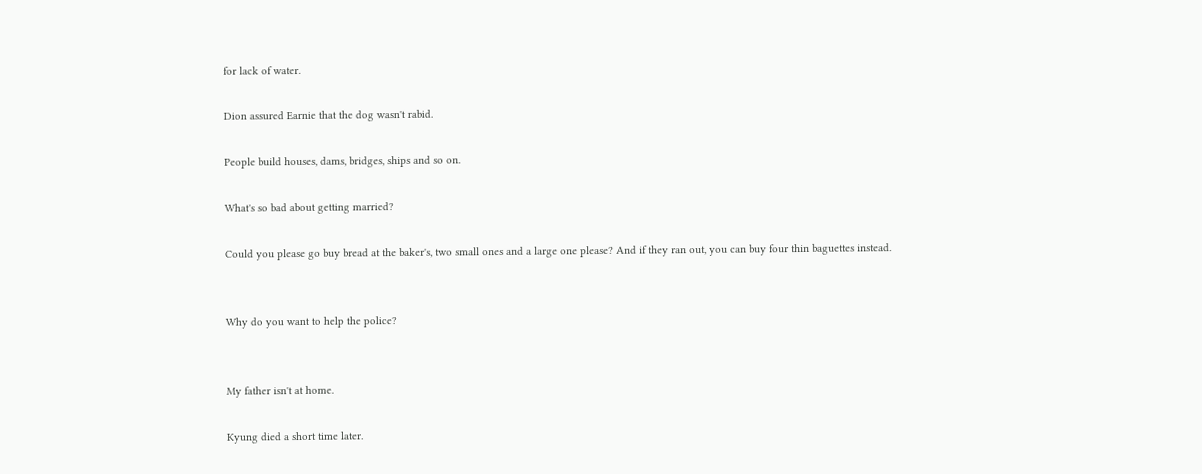for lack of water.

Dion assured Earnie that the dog wasn't rabid.

People build houses, dams, bridges, ships and so on.

What's so bad about getting married?

Could you please go buy bread at the baker's, two small ones and a large one please? And if they ran out, you can buy four thin baguettes instead.


Why do you want to help the police?


My father isn't at home.

Kyung died a short time later.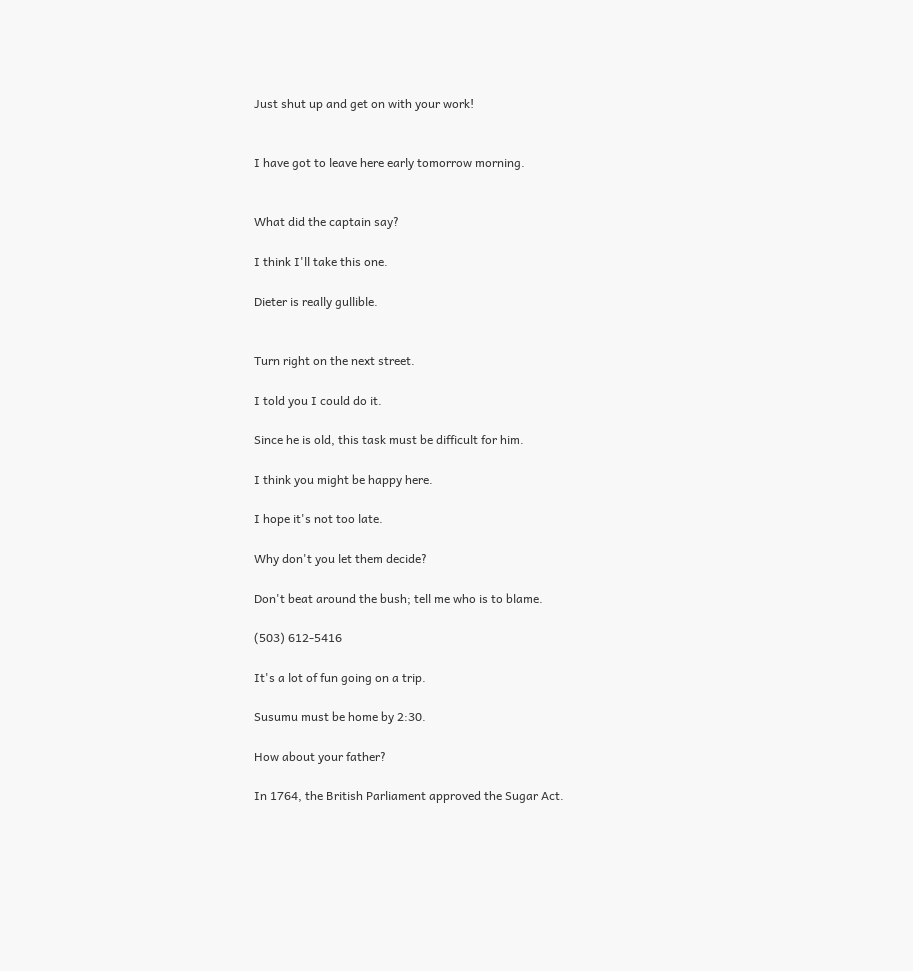Just shut up and get on with your work!


I have got to leave here early tomorrow morning.


What did the captain say?

I think I'll take this one.

Dieter is really gullible.


Turn right on the next street.

I told you I could do it.

Since he is old, this task must be difficult for him.

I think you might be happy here.

I hope it's not too late.

Why don't you let them decide?

Don't beat around the bush; tell me who is to blame.

(503) 612-5416

It's a lot of fun going on a trip.

Susumu must be home by 2:30.

How about your father?

In 1764, the British Parliament approved the Sugar Act.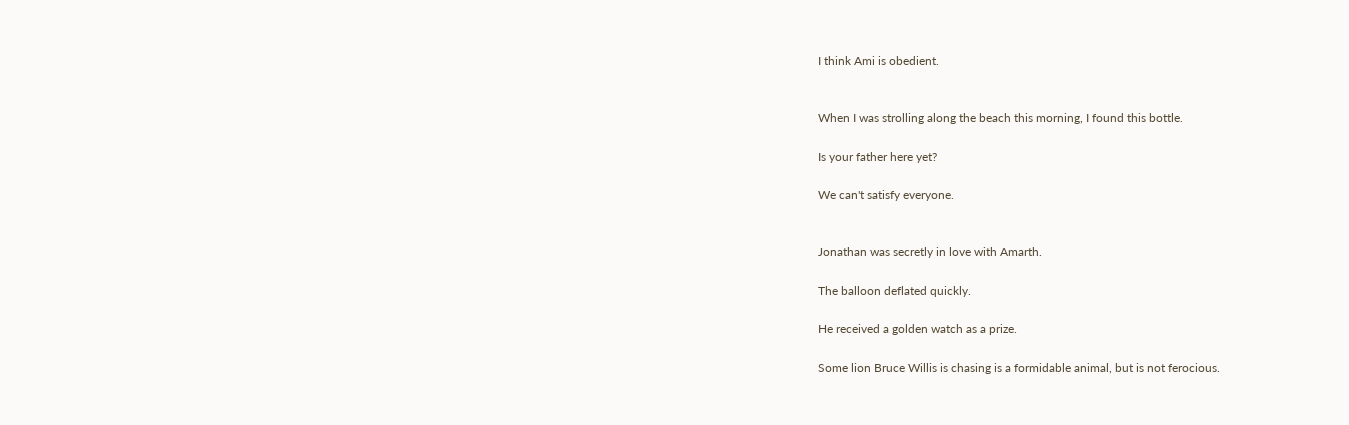I think Ami is obedient.


When I was strolling along the beach this morning, I found this bottle.

Is your father here yet?

We can't satisfy everyone.


Jonathan was secretly in love with Amarth.

The balloon deflated quickly.

He received a golden watch as a prize.

Some lion Bruce Willis is chasing is a formidable animal, but is not ferocious.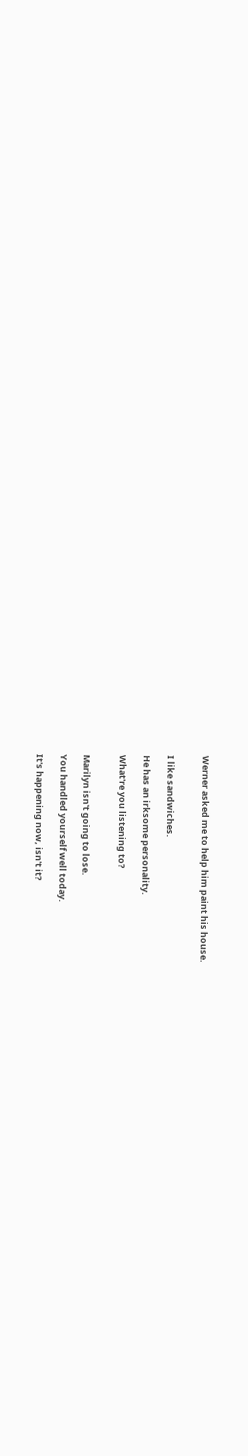Werner asked me to help him paint his house.


I like sandwiches.

He has an irksome personality.

What're you listening to?


Marilyn isn't going to lose.

You handled yourself well today.

It's happening now, isn't it?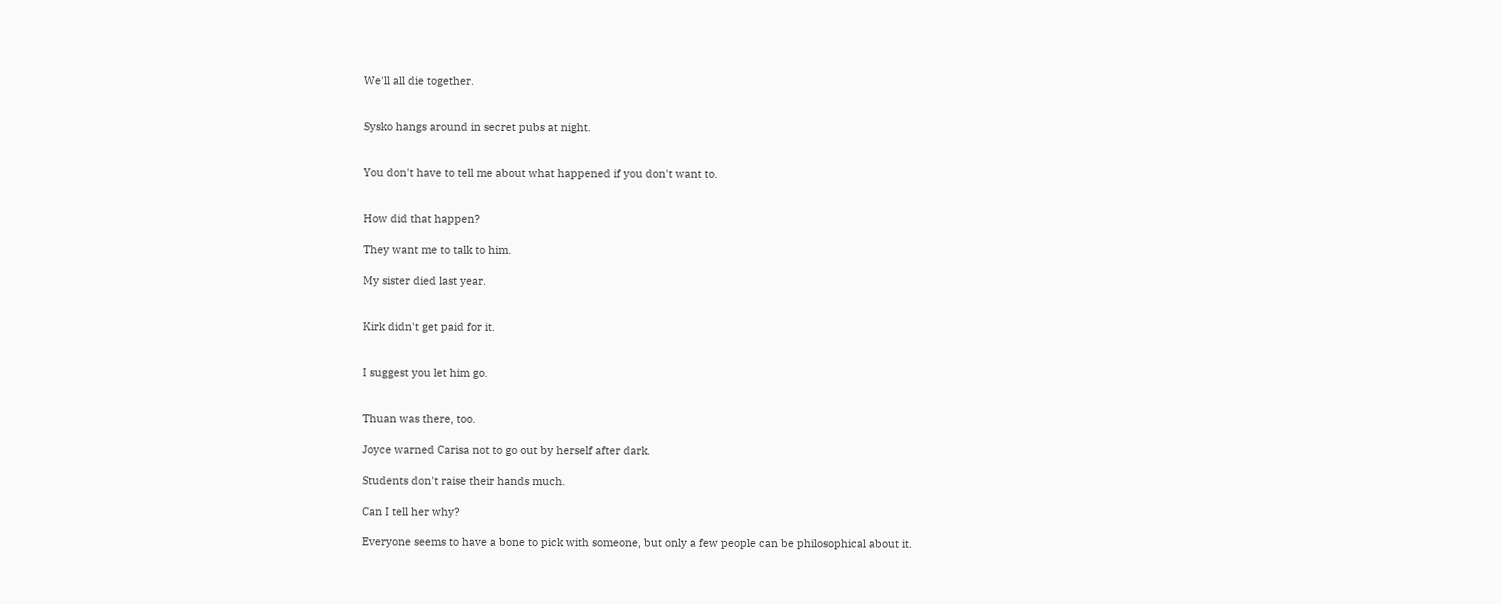We'll all die together.


Sysko hangs around in secret pubs at night.


You don't have to tell me about what happened if you don't want to.


How did that happen?

They want me to talk to him.

My sister died last year.


Kirk didn't get paid for it.


I suggest you let him go.


Thuan was there, too.

Joyce warned Carisa not to go out by herself after dark.

Students don't raise their hands much.

Can I tell her why?

Everyone seems to have a bone to pick with someone, but only a few people can be philosophical about it.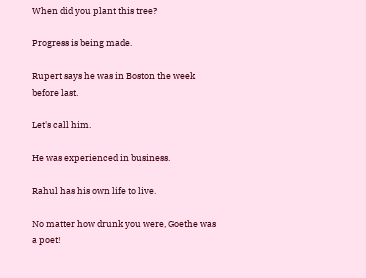When did you plant this tree?

Progress is being made.

Rupert says he was in Boston the week before last.

Let's call him.

He was experienced in business.

Rahul has his own life to live.

No matter how drunk you were, Goethe was a poet!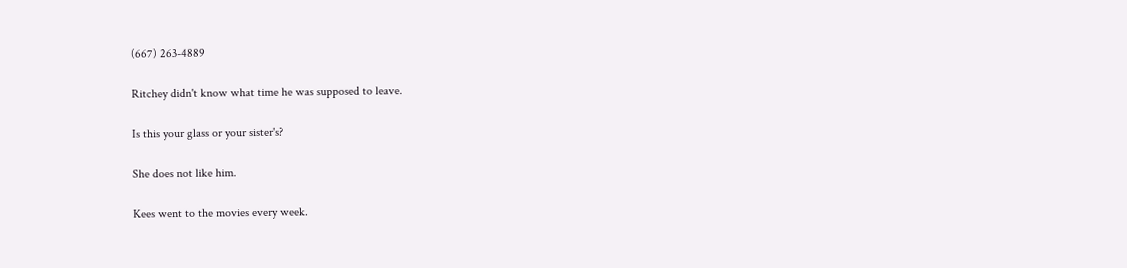(667) 263-4889

Ritchey didn't know what time he was supposed to leave.

Is this your glass or your sister's?

She does not like him.

Kees went to the movies every week.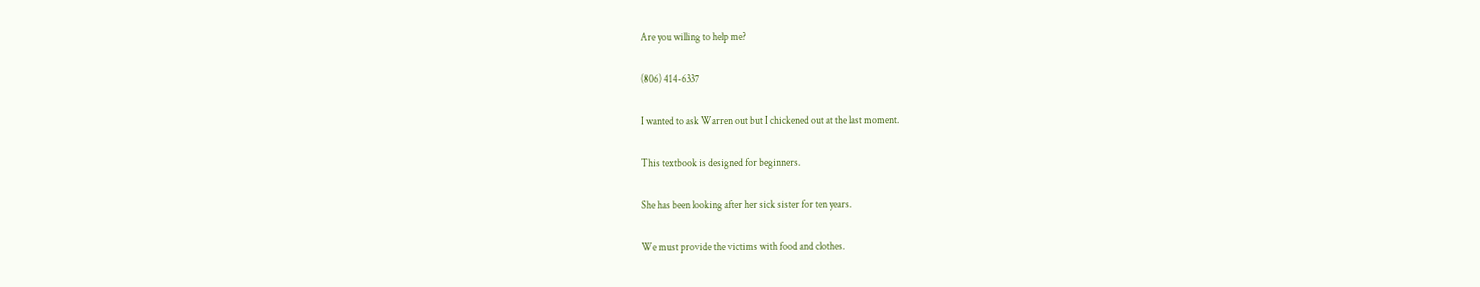Are you willing to help me?

(806) 414-6337

I wanted to ask Warren out but I chickened out at the last moment.

This textbook is designed for beginners.

She has been looking after her sick sister for ten years.

We must provide the victims with food and clothes.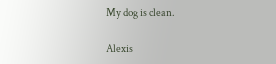My dog is clean.

Alexis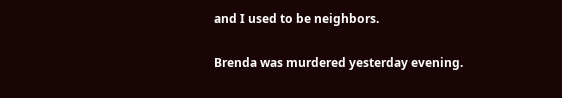and I used to be neighbors.

Brenda was murdered yesterday evening.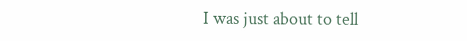I was just about to tell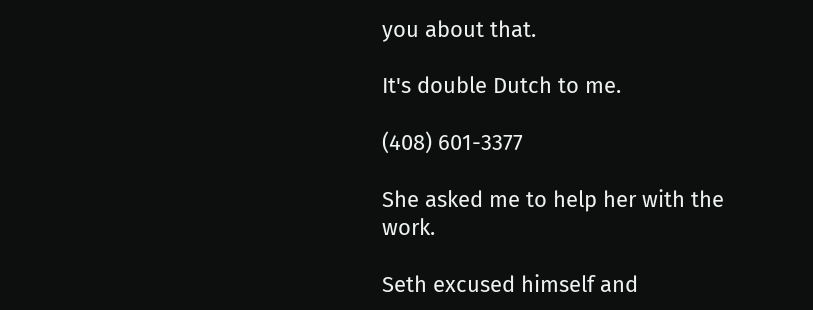you about that.

It's double Dutch to me.

(408) 601-3377

She asked me to help her with the work.

Seth excused himself and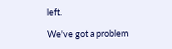left.

We've got a problem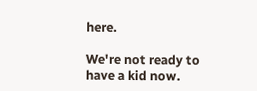here.

We're not ready to have a kid now.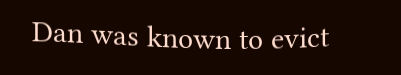Dan was known to evict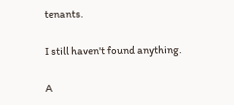tenants.

I still haven't found anything.

A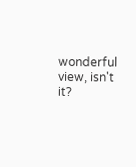wonderful view, isn't it?